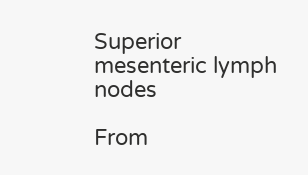Superior mesenteric lymph nodes

From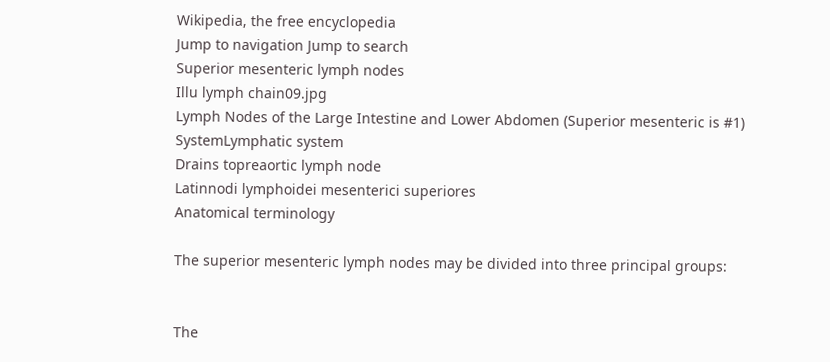Wikipedia, the free encyclopedia
Jump to navigation Jump to search
Superior mesenteric lymph nodes
Illu lymph chain09.jpg
Lymph Nodes of the Large Intestine and Lower Abdomen (Superior mesenteric is #1)
SystemLymphatic system
Drains topreaortic lymph node
Latinnodi lymphoidei mesenterici superiores
Anatomical terminology

The superior mesenteric lymph nodes may be divided into three principal groups:


The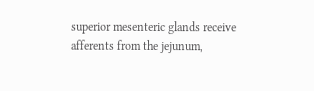superior mesenteric glands receive afferents from the jejunum,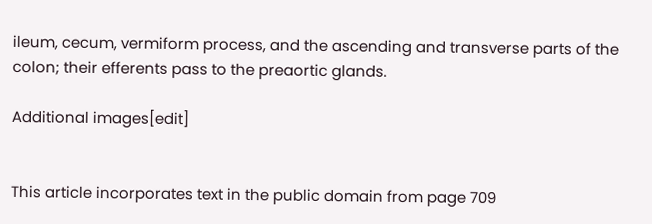ileum, cecum, vermiform process, and the ascending and transverse parts of the colon; their efferents pass to the preaortic glands.

Additional images[edit]


This article incorporates text in the public domain from page 709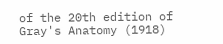of the 20th edition of Gray's Anatomy (1918)